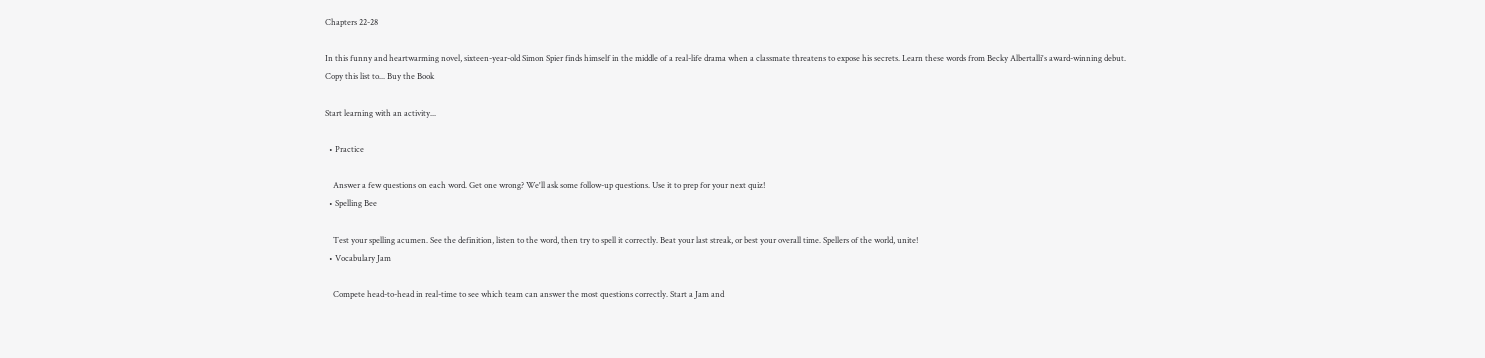Chapters 22-28

In this funny and heartwarming novel, sixteen-year-old Simon Spier finds himself in the middle of a real-life drama when a classmate threatens to expose his secrets. Learn these words from Becky Albertalli's award-winning debut.
Copy this list to... Buy the Book

Start learning with an activity...

  • Practice

    Answer a few questions on each word. Get one wrong? We'll ask some follow-up questions. Use it to prep for your next quiz!
  • Spelling Bee

    Test your spelling acumen. See the definition, listen to the word, then try to spell it correctly. Beat your last streak, or best your overall time. Spellers of the world, unite!
  • Vocabulary Jam

    Compete head-to-head in real-time to see which team can answer the most questions correctly. Start a Jam and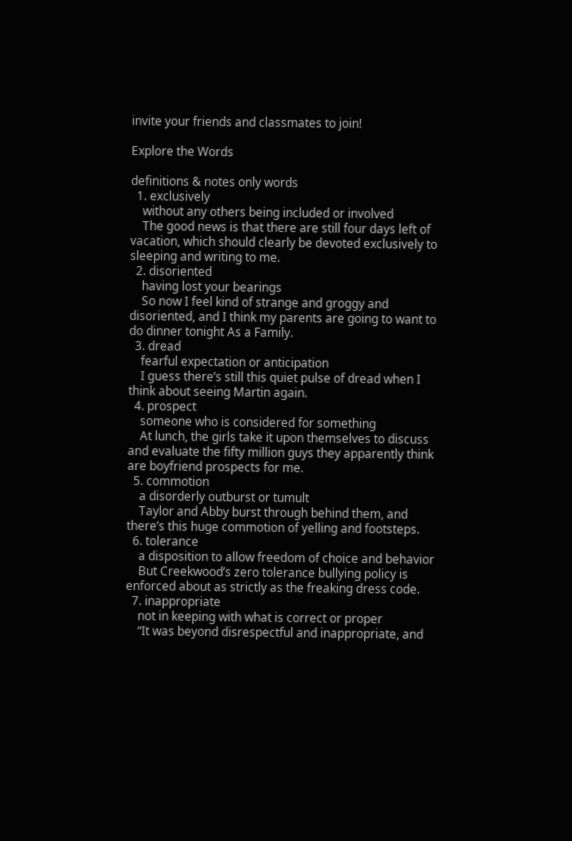invite your friends and classmates to join!

Explore the Words

definitions & notes only words
  1. exclusively
    without any others being included or involved
    The good news is that there are still four days left of vacation, which should clearly be devoted exclusively to sleeping and writing to me.
  2. disoriented
    having lost your bearings
    So now I feel kind of strange and groggy and disoriented, and I think my parents are going to want to do dinner tonight As a Family.
  3. dread
    fearful expectation or anticipation
    I guess there’s still this quiet pulse of dread when I think about seeing Martin again.
  4. prospect
    someone who is considered for something
    At lunch, the girls take it upon themselves to discuss and evaluate the fifty million guys they apparently think are boyfriend prospects for me.
  5. commotion
    a disorderly outburst or tumult
    Taylor and Abby burst through behind them, and there’s this huge commotion of yelling and footsteps.
  6. tolerance
    a disposition to allow freedom of choice and behavior
    But Creekwood’s zero tolerance bullying policy is enforced about as strictly as the freaking dress code.
  7. inappropriate
    not in keeping with what is correct or proper
    “It was beyond disrespectful and inappropriate, and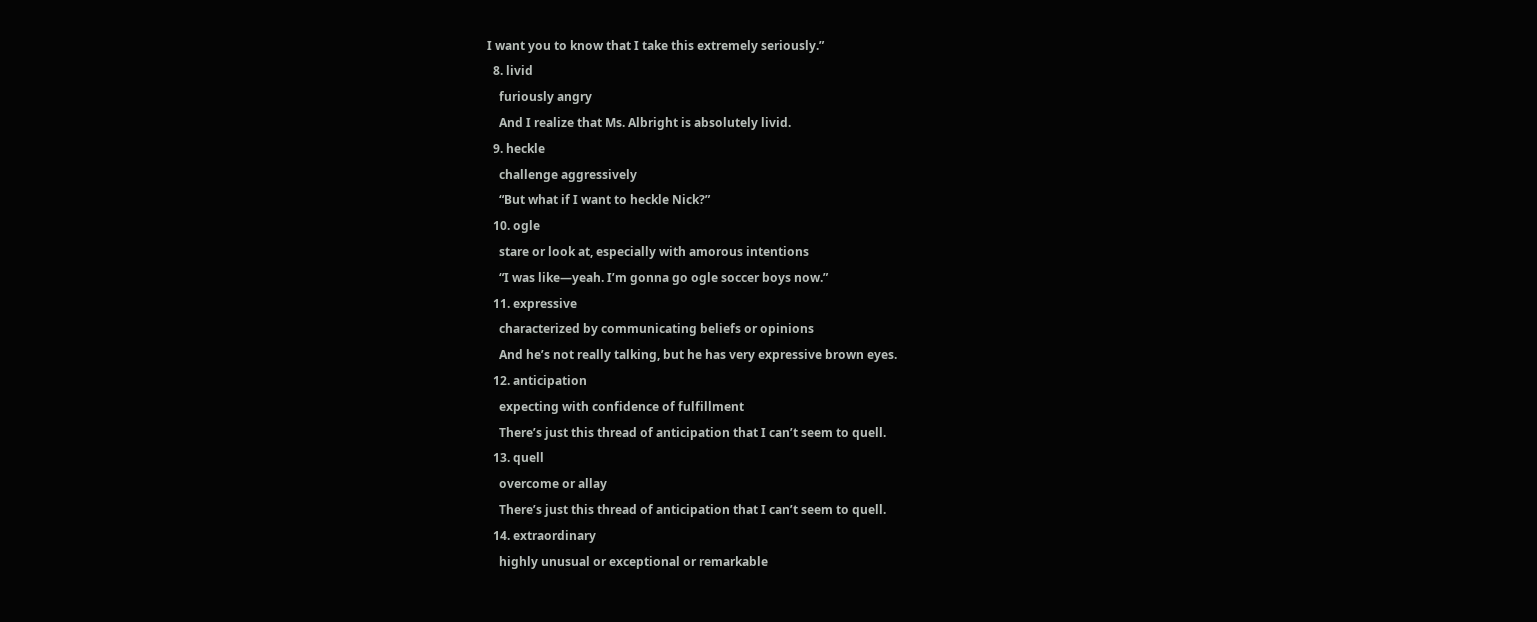I want you to know that I take this extremely seriously.”
  8. livid
    furiously angry
    And I realize that Ms. Albright is absolutely livid.
  9. heckle
    challenge aggressively
    “But what if I want to heckle Nick?”
  10. ogle
    stare or look at, especially with amorous intentions
    “I was like—yeah. I’m gonna go ogle soccer boys now.”
  11. expressive
    characterized by communicating beliefs or opinions
    And he’s not really talking, but he has very expressive brown eyes.
  12. anticipation
    expecting with confidence of fulfillment
    There’s just this thread of anticipation that I can’t seem to quell.
  13. quell
    overcome or allay
    There’s just this thread of anticipation that I can’t seem to quell.
  14. extraordinary
    highly unusual or exceptional or remarkable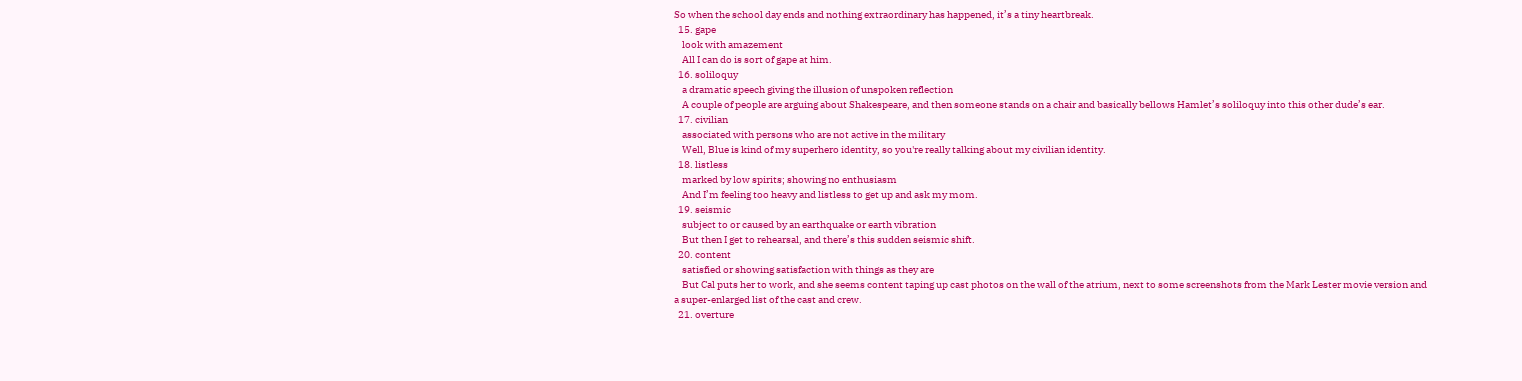So when the school day ends and nothing extraordinary has happened, it’s a tiny heartbreak.
  15. gape
    look with amazement
    All I can do is sort of gape at him.
  16. soliloquy
    a dramatic speech giving the illusion of unspoken reflection
    A couple of people are arguing about Shakespeare, and then someone stands on a chair and basically bellows Hamlet’s soliloquy into this other dude’s ear.
  17. civilian
    associated with persons who are not active in the military
    Well, Blue is kind of my superhero identity, so you're really talking about my civilian identity.
  18. listless
    marked by low spirits; showing no enthusiasm
    And I’m feeling too heavy and listless to get up and ask my mom.
  19. seismic
    subject to or caused by an earthquake or earth vibration
    But then I get to rehearsal, and there’s this sudden seismic shift.
  20. content
    satisfied or showing satisfaction with things as they are
    But Cal puts her to work, and she seems content taping up cast photos on the wall of the atrium, next to some screenshots from the Mark Lester movie version and a super-enlarged list of the cast and crew.
  21. overture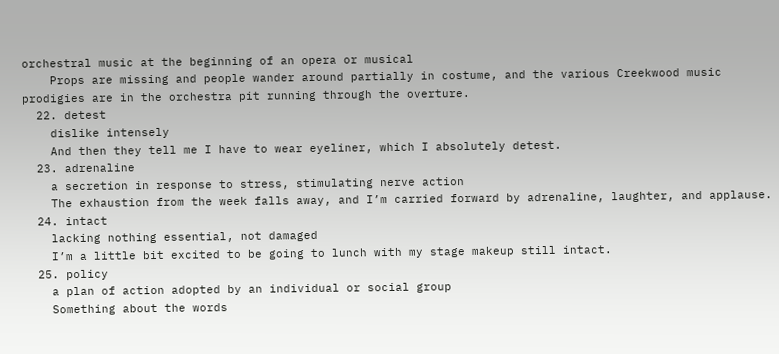orchestral music at the beginning of an opera or musical
    Props are missing and people wander around partially in costume, and the various Creekwood music prodigies are in the orchestra pit running through the overture.
  22. detest
    dislike intensely
    And then they tell me I have to wear eyeliner, which I absolutely detest.
  23. adrenaline
    a secretion in response to stress, stimulating nerve action
    The exhaustion from the week falls away, and I’m carried forward by adrenaline, laughter, and applause.
  24. intact
    lacking nothing essential, not damaged
    I’m a little bit excited to be going to lunch with my stage makeup still intact.
  25. policy
    a plan of action adopted by an individual or social group
    Something about the words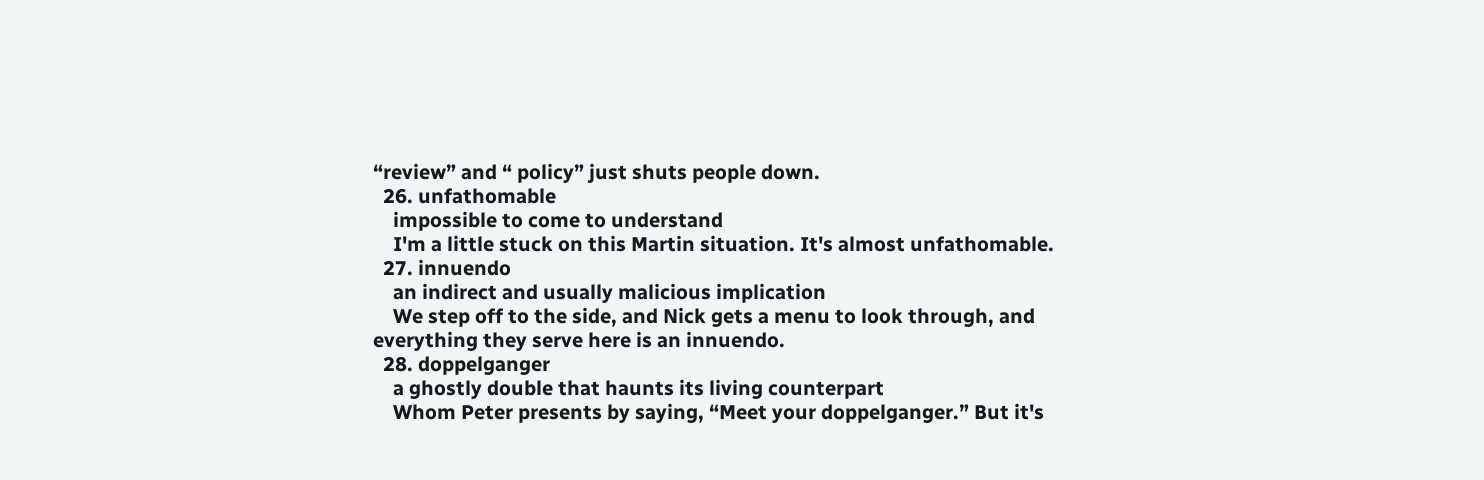“review” and “ policy” just shuts people down.
  26. unfathomable
    impossible to come to understand
    I'm a little stuck on this Martin situation. It's almost unfathomable.
  27. innuendo
    an indirect and usually malicious implication
    We step off to the side, and Nick gets a menu to look through, and everything they serve here is an innuendo.
  28. doppelganger
    a ghostly double that haunts its living counterpart
    Whom Peter presents by saying, “Meet your doppelganger.” But it's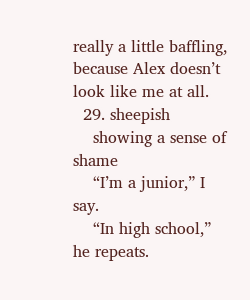really a little baffling, because Alex doesn’t look like me at all.
  29. sheepish
    showing a sense of shame
    “I’m a junior,” I say.
    “In high school,” he repeats.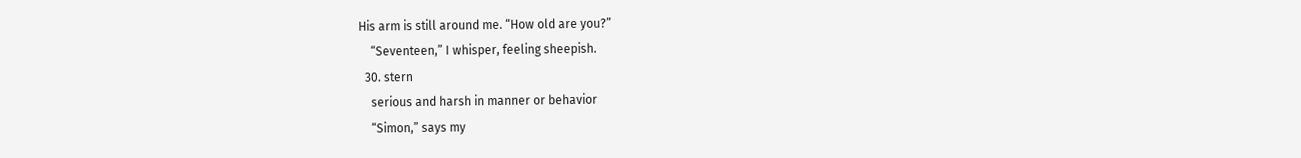His arm is still around me. “How old are you?”
    “Seventeen,” I whisper, feeling sheepish.
  30. stern
    serious and harsh in manner or behavior
    “Simon,” says my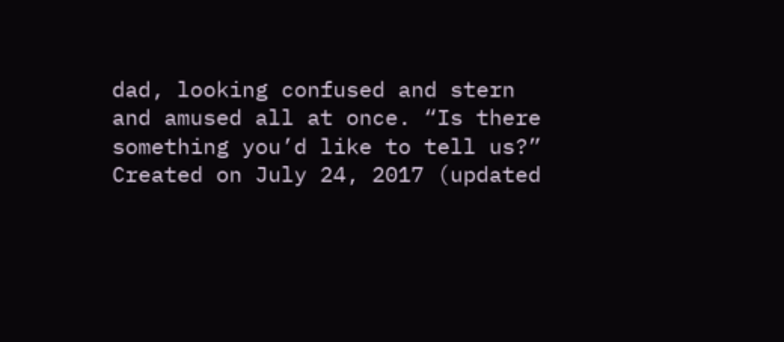dad, looking confused and stern and amused all at once. “Is there something you’d like to tell us?”
Created on July 24, 2017 (updated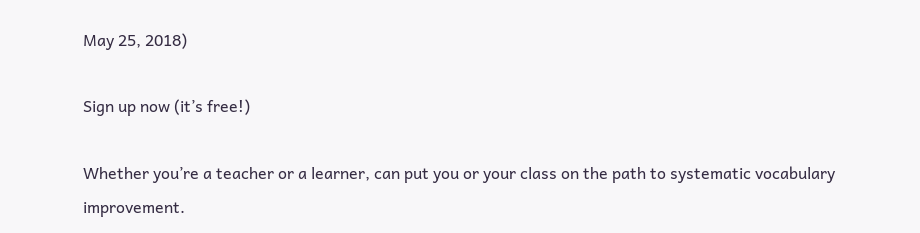May 25, 2018)

Sign up now (it’s free!)

Whether you’re a teacher or a learner, can put you or your class on the path to systematic vocabulary improvement.